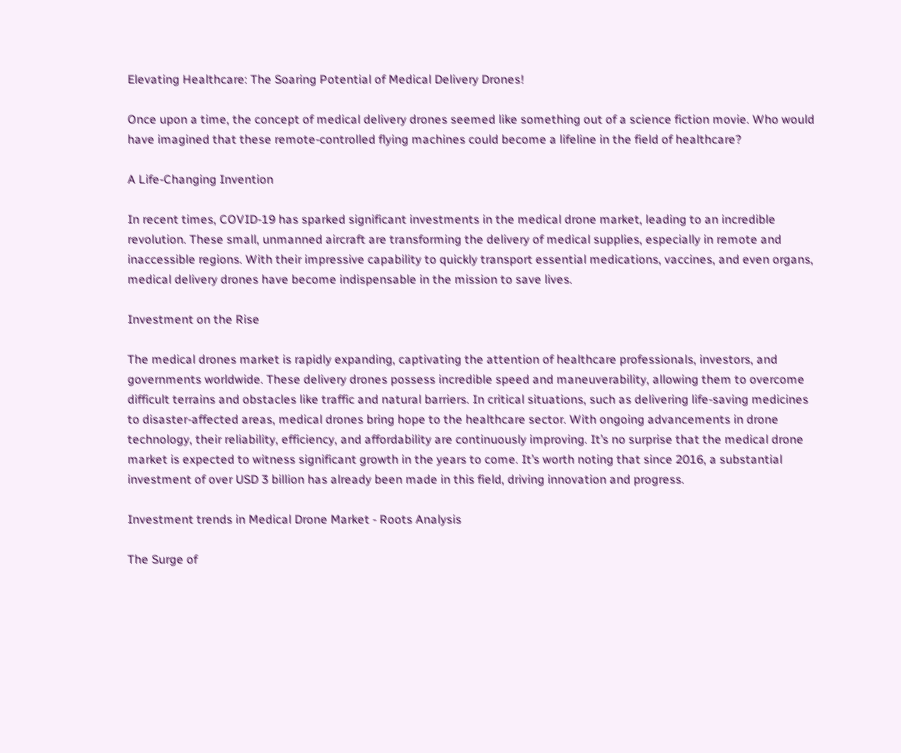Elevating Healthcare: The Soaring Potential of Medical Delivery Drones!

Once upon a time, the concept of medical delivery drones seemed like something out of a science fiction movie. Who would have imagined that these remote-controlled flying machines could become a lifeline in the field of healthcare?

A Life-Changing Invention

In recent times, COVID-19 has sparked significant investments in the medical drone market, leading to an incredible revolution. These small, unmanned aircraft are transforming the delivery of medical supplies, especially in remote and inaccessible regions. With their impressive capability to quickly transport essential medications, vaccines, and even organs, medical delivery drones have become indispensable in the mission to save lives.

Investment on the Rise

The medical drones market is rapidly expanding, captivating the attention of healthcare professionals, investors, and governments worldwide. These delivery drones possess incredible speed and maneuverability, allowing them to overcome difficult terrains and obstacles like traffic and natural barriers. In critical situations, such as delivering life-saving medicines to disaster-affected areas, medical drones bring hope to the healthcare sector. With ongoing advancements in drone technology, their reliability, efficiency, and affordability are continuously improving. It’s no surprise that the medical drone market is expected to witness significant growth in the years to come. It’s worth noting that since 2016, a substantial investment of over USD 3 billion has already been made in this field, driving innovation and progress.

Investment trends in Medical Drone Market - Roots Analysis

The Surge of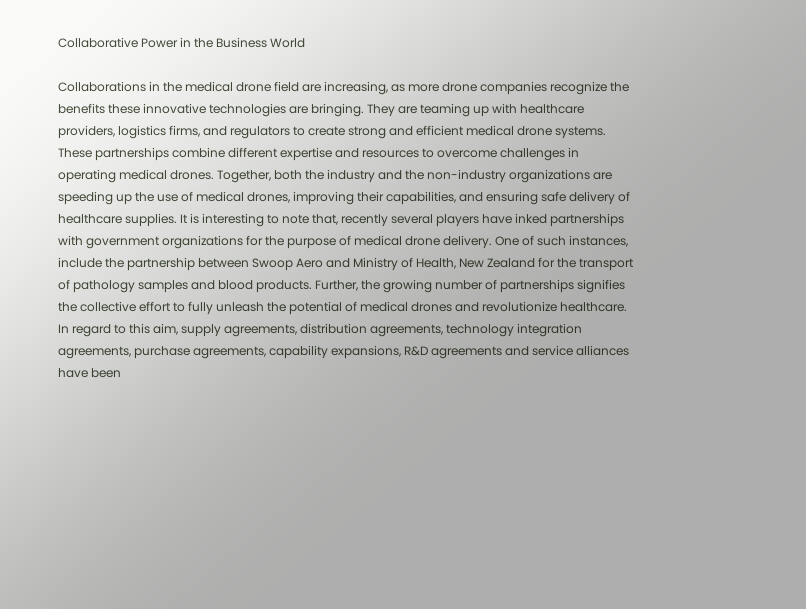Collaborative Power in the Business World

Collaborations in the medical drone field are increasing, as more drone companies recognize the benefits these innovative technologies are bringing. They are teaming up with healthcare providers, logistics firms, and regulators to create strong and efficient medical drone systems. These partnerships combine different expertise and resources to overcome challenges in operating medical drones. Together, both the industry and the non-industry organizations are speeding up the use of medical drones, improving their capabilities, and ensuring safe delivery of healthcare supplies. It is interesting to note that, recently several players have inked partnerships with government organizations for the purpose of medical drone delivery. One of such instances, include the partnership between Swoop Aero and Ministry of Health, New Zealand for the transport of pathology samples and blood products. Further, the growing number of partnerships signifies the collective effort to fully unleash the potential of medical drones and revolutionize healthcare. In regard to this aim, supply agreements, distribution agreements, technology integration agreements, purchase agreements, capability expansions, R&D agreements and service alliances have been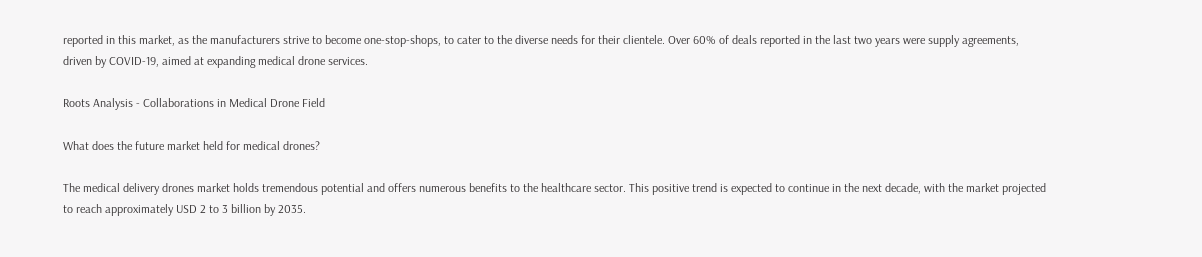reported in this market, as the manufacturers strive to become one-stop-shops, to cater to the diverse needs for their clientele. Over 60% of deals reported in the last two years were supply agreements, driven by COVID-19, aimed at expanding medical drone services.

Roots Analysis - Collaborations in Medical Drone Field

What does the future market held for medical drones?

The medical delivery drones market holds tremendous potential and offers numerous benefits to the healthcare sector. This positive trend is expected to continue in the next decade, with the market projected to reach approximately USD 2 to 3 billion by 2035.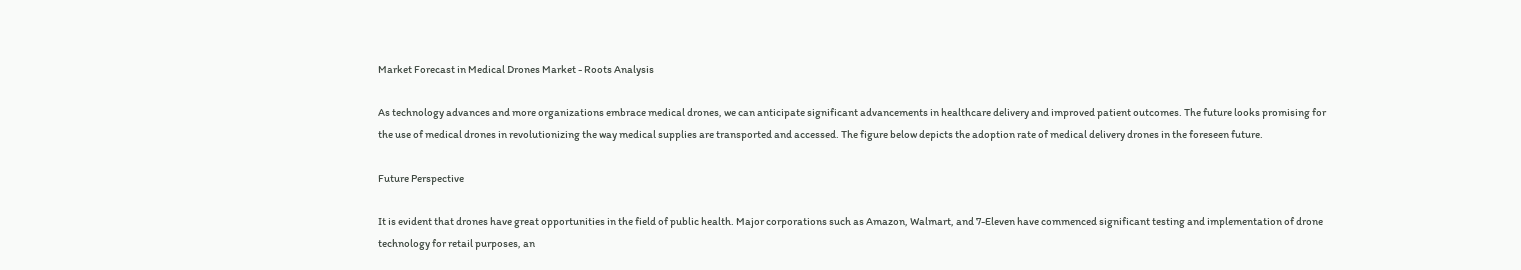Market Forecast in Medical Drones Market - Roots Analysis

As technology advances and more organizations embrace medical drones, we can anticipate significant advancements in healthcare delivery and improved patient outcomes. The future looks promising for the use of medical drones in revolutionizing the way medical supplies are transported and accessed. The figure below depicts the adoption rate of medical delivery drones in the foreseen future.

Future Perspective

It is evident that drones have great opportunities in the field of public health. Major corporations such as Amazon, Walmart, and 7-Eleven have commenced significant testing and implementation of drone technology for retail purposes, an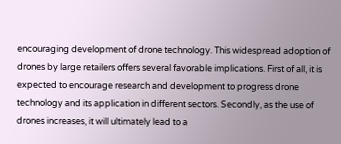encouraging development of drone technology. This widespread adoption of drones by large retailers offers several favorable implications. First of all, it is expected to encourage research and development to progress drone technology and its application in different sectors. Secondly, as the use of drones increases, it will ultimately lead to a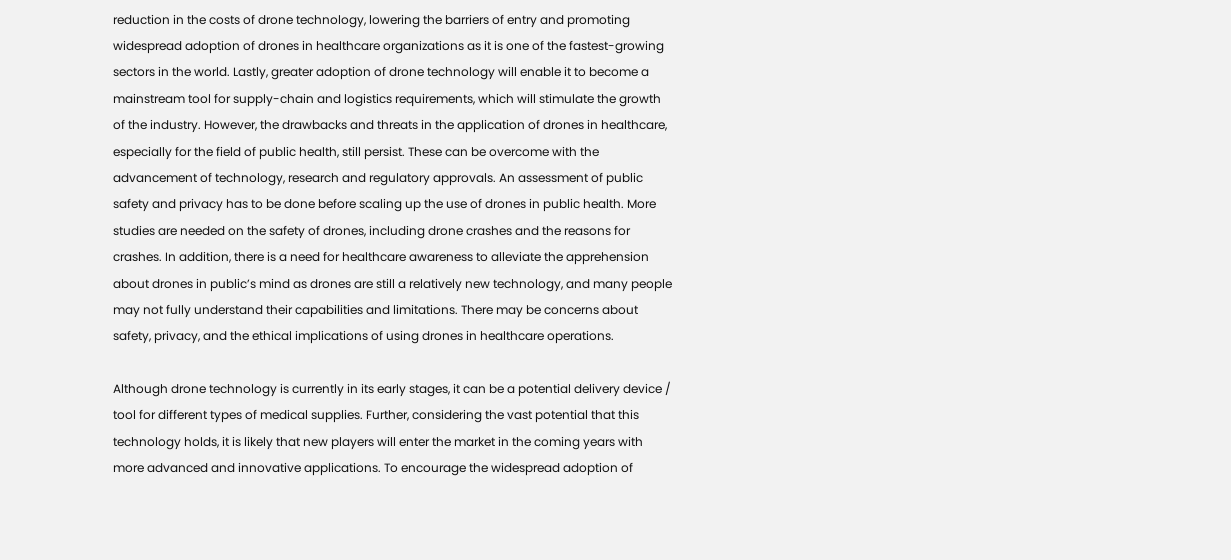reduction in the costs of drone technology, lowering the barriers of entry and promoting widespread adoption of drones in healthcare organizations as it is one of the fastest-growing sectors in the world. Lastly, greater adoption of drone technology will enable it to become a mainstream tool for supply-chain and logistics requirements, which will stimulate the growth of the industry. However, the drawbacks and threats in the application of drones in healthcare, especially for the field of public health, still persist. These can be overcome with the advancement of technology, research and regulatory approvals. An assessment of public safety and privacy has to be done before scaling up the use of drones in public health. More studies are needed on the safety of drones, including drone crashes and the reasons for crashes. In addition, there is a need for healthcare awareness to alleviate the apprehension about drones in public’s mind as drones are still a relatively new technology, and many people may not fully understand their capabilities and limitations. There may be concerns about safety, privacy, and the ethical implications of using drones in healthcare operations.

Although drone technology is currently in its early stages, it can be a potential delivery device / tool for different types of medical supplies. Further, considering the vast potential that this technology holds, it is likely that new players will enter the market in the coming years with more advanced and innovative applications. To encourage the widespread adoption of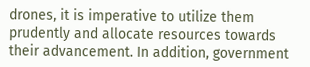drones, it is imperative to utilize them prudently and allocate resources towards their advancement. In addition, government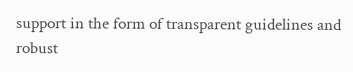support in the form of transparent guidelines and robust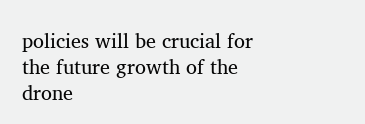policies will be crucial for the future growth of the drone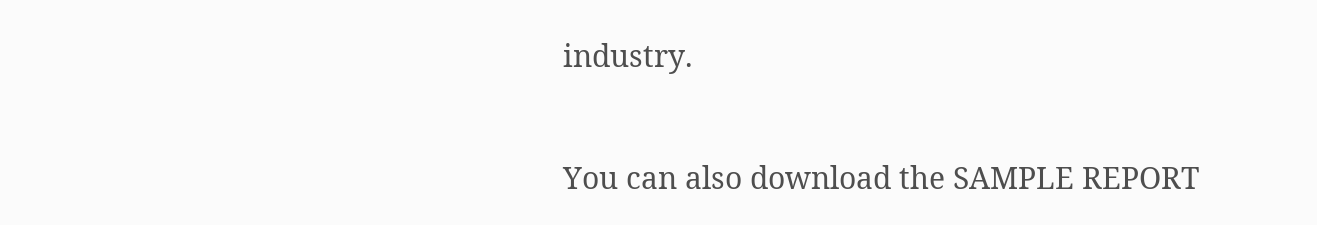industry.

You can also download the SAMPLE REPORT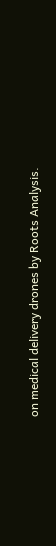on medical delivery drones by Roots Analysis.